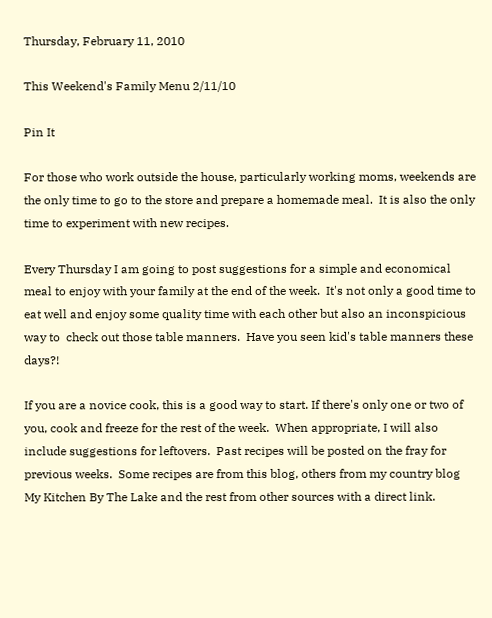Thursday, February 11, 2010

This Weekend's Family Menu 2/11/10

Pin It

For those who work outside the house, particularly working moms, weekends are the only time to go to the store and prepare a homemade meal.  It is also the only time to experiment with new recipes.

Every Thursday I am going to post suggestions for a simple and economical  meal to enjoy with your family at the end of the week.  It's not only a good time to eat well and enjoy some quality time with each other but also an inconspicious way to  check out those table manners.  Have you seen kid's table manners these days?!

If you are a novice cook, this is a good way to start. If there's only one or two of you, cook and freeze for the rest of the week.  When appropriate, I will also include suggestions for leftovers.  Past recipes will be posted on the fray for previous weeks.  Some recipes are from this blog, others from my country blog My Kitchen By The Lake and the rest from other sources with a direct link.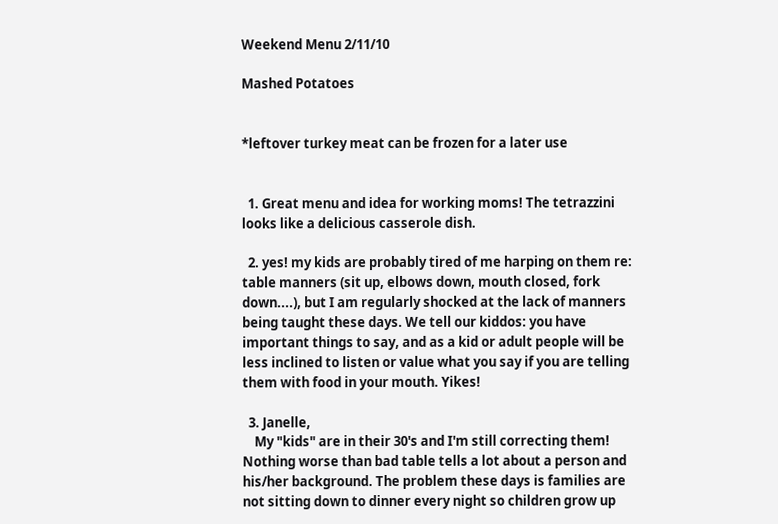Weekend Menu 2/11/10

Mashed Potatoes


*leftover turkey meat can be frozen for a later use


  1. Great menu and idea for working moms! The tetrazzini looks like a delicious casserole dish.

  2. yes! my kids are probably tired of me harping on them re: table manners (sit up, elbows down, mouth closed, fork down....), but I am regularly shocked at the lack of manners being taught these days. We tell our kiddos: you have important things to say, and as a kid or adult people will be less inclined to listen or value what you say if you are telling them with food in your mouth. Yikes!

  3. Janelle,
    My "kids" are in their 30's and I'm still correcting them! Nothing worse than bad table tells a lot about a person and his/her background. The problem these days is families are not sitting down to dinner every night so children grow up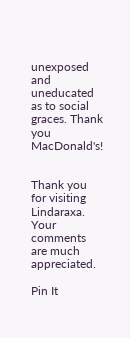unexposed and uneducated as to social graces. Thank you MacDonald's!


Thank you for visiting Lindaraxa. Your comments are much appreciated.

Pin It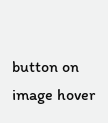button on image hover